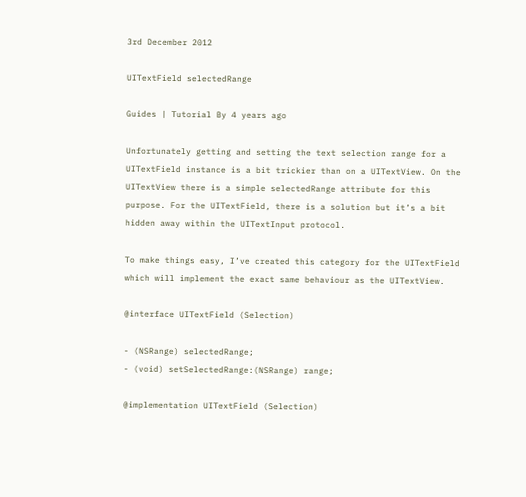3rd December 2012

UITextField selectedRange

Guides | Tutorial By 4 years ago

Unfortunately getting and setting the text selection range for a UITextField instance is a bit trickier than on a UITextView. On the UITextView there is a simple selectedRange attribute for this purpose. For the UITextField, there is a solution but it’s a bit hidden away within the UITextInput protocol.

To make things easy, I’ve created this category for the UITextField which will implement the exact same behaviour as the UITextView.

@interface UITextField (Selection)

- (NSRange) selectedRange;
- (void) setSelectedRange:(NSRange) range;

@implementation UITextField (Selection)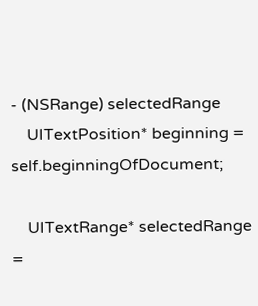- (NSRange) selectedRange
    UITextPosition* beginning = self.beginningOfDocument;

    UITextRange* selectedRange =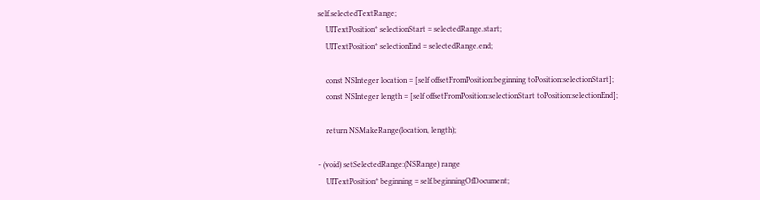self.selectedTextRange;
    UITextPosition* selectionStart = selectedRange.start;
    UITextPosition* selectionEnd = selectedRange.end;

    const NSInteger location = [self offsetFromPosition:beginning toPosition:selectionStart];
    const NSInteger length = [self offsetFromPosition:selectionStart toPosition:selectionEnd];

    return NSMakeRange(location, length);

- (void) setSelectedRange:(NSRange) range
    UITextPosition* beginning = self.beginningOfDocument;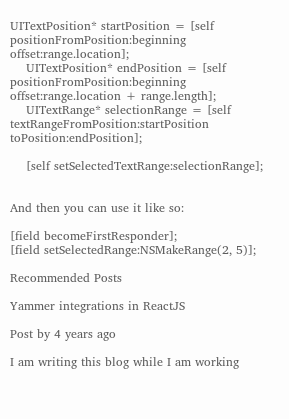UITextPosition* startPosition = [self positionFromPosition:beginning offset:range.location];
    UITextPosition* endPosition = [self positionFromPosition:beginning offset:range.location + range.length];
    UITextRange* selectionRange = [self textRangeFromPosition:startPosition toPosition:endPosition];

    [self setSelectedTextRange:selectionRange];


And then you can use it like so:

[field becomeFirstResponder];
[field setSelectedRange:NSMakeRange(2, 5)];

Recommended Posts

Yammer integrations in ReactJS

Post by 4 years ago

I am writing this blog while I am working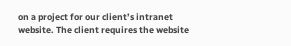on a project for our client’s intranet website. The client requires the website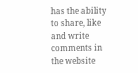has the ability to share, like and write comments in the website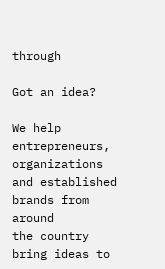through

Got an idea?

We help entrepreneurs, organizations and established brands from around
the country bring ideas to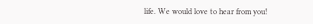life. We would love to hear from you!